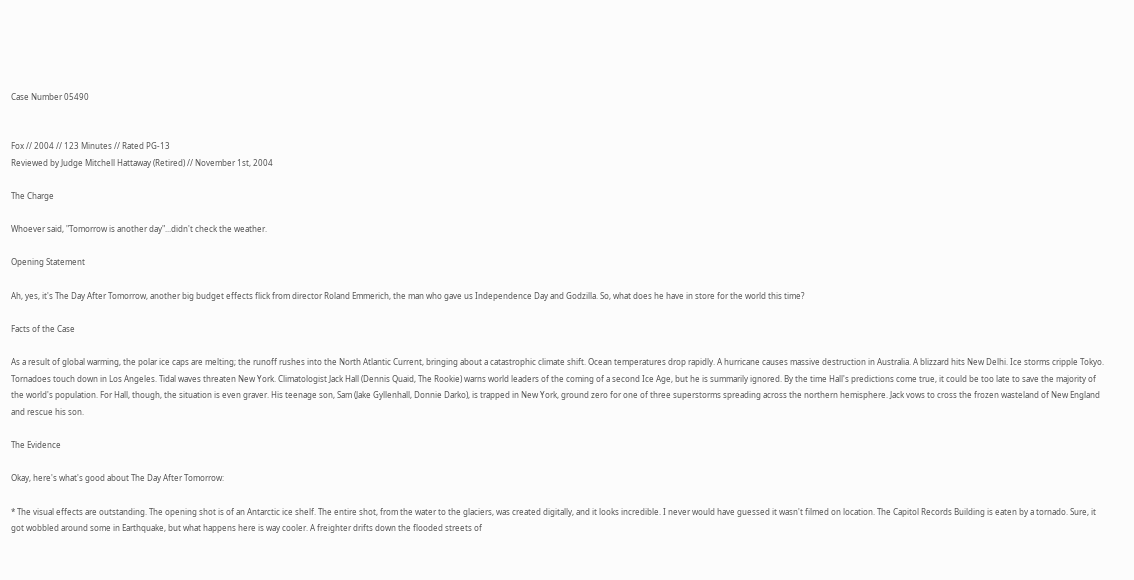Case Number 05490


Fox // 2004 // 123 Minutes // Rated PG-13
Reviewed by Judge Mitchell Hattaway (Retired) // November 1st, 2004

The Charge

Whoever said, "Tomorrow is another day"...didn't check the weather.

Opening Statement

Ah, yes, it's The Day After Tomorrow, another big budget effects flick from director Roland Emmerich, the man who gave us Independence Day and Godzilla. So, what does he have in store for the world this time?

Facts of the Case

As a result of global warming, the polar ice caps are melting; the runoff rushes into the North Atlantic Current, bringing about a catastrophic climate shift. Ocean temperatures drop rapidly. A hurricane causes massive destruction in Australia. A blizzard hits New Delhi. Ice storms cripple Tokyo. Tornadoes touch down in Los Angeles. Tidal waves threaten New York. Climatologist Jack Hall (Dennis Quaid, The Rookie) warns world leaders of the coming of a second Ice Age, but he is summarily ignored. By the time Hall's predictions come true, it could be too late to save the majority of the world's population. For Hall, though, the situation is even graver. His teenage son, Sam (Jake Gyllenhall, Donnie Darko), is trapped in New York, ground zero for one of three superstorms spreading across the northern hemisphere. Jack vows to cross the frozen wasteland of New England and rescue his son.

The Evidence

Okay, here's what's good about The Day After Tomorrow:

* The visual effects are outstanding. The opening shot is of an Antarctic ice shelf. The entire shot, from the water to the glaciers, was created digitally, and it looks incredible. I never would have guessed it wasn't filmed on location. The Capitol Records Building is eaten by a tornado. Sure, it got wobbled around some in Earthquake, but what happens here is way cooler. A freighter drifts down the flooded streets of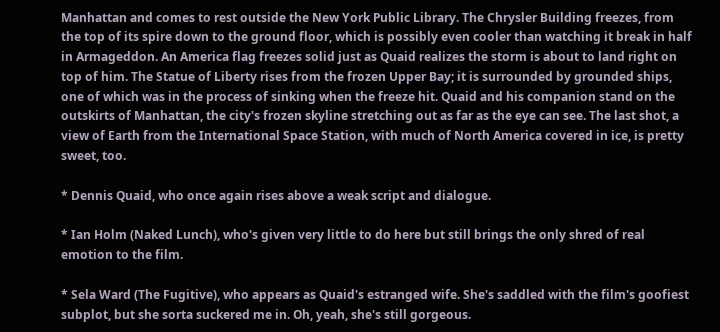Manhattan and comes to rest outside the New York Public Library. The Chrysler Building freezes, from the top of its spire down to the ground floor, which is possibly even cooler than watching it break in half in Armageddon. An America flag freezes solid just as Quaid realizes the storm is about to land right on top of him. The Statue of Liberty rises from the frozen Upper Bay; it is surrounded by grounded ships, one of which was in the process of sinking when the freeze hit. Quaid and his companion stand on the outskirts of Manhattan, the city's frozen skyline stretching out as far as the eye can see. The last shot, a view of Earth from the International Space Station, with much of North America covered in ice, is pretty sweet, too.

* Dennis Quaid, who once again rises above a weak script and dialogue.

* Ian Holm (Naked Lunch), who's given very little to do here but still brings the only shred of real emotion to the film.

* Sela Ward (The Fugitive), who appears as Quaid's estranged wife. She's saddled with the film's goofiest subplot, but she sorta suckered me in. Oh, yeah, she's still gorgeous.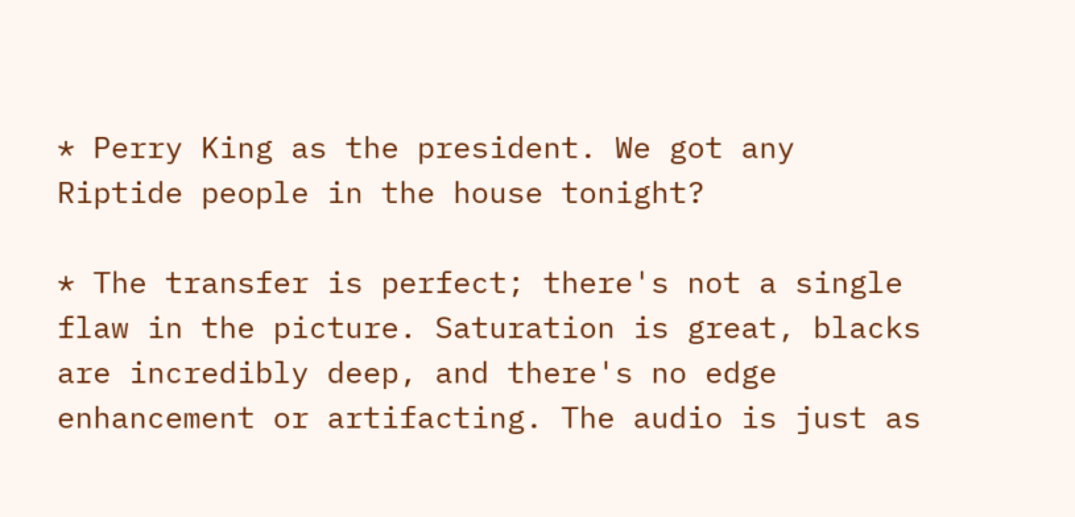* Perry King as the president. We got any Riptide people in the house tonight?

* The transfer is perfect; there's not a single flaw in the picture. Saturation is great, blacks are incredibly deep, and there's no edge enhancement or artifacting. The audio is just as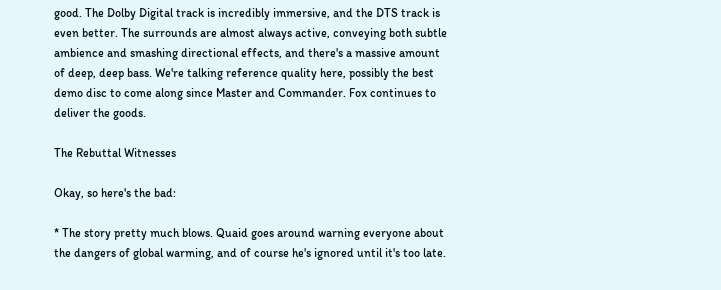good. The Dolby Digital track is incredibly immersive, and the DTS track is even better. The surrounds are almost always active, conveying both subtle ambience and smashing directional effects, and there's a massive amount of deep, deep bass. We're talking reference quality here, possibly the best demo disc to come along since Master and Commander. Fox continues to deliver the goods.

The Rebuttal Witnesses

Okay, so here's the bad:

* The story pretty much blows. Quaid goes around warning everyone about the dangers of global warming, and of course he's ignored until it's too late.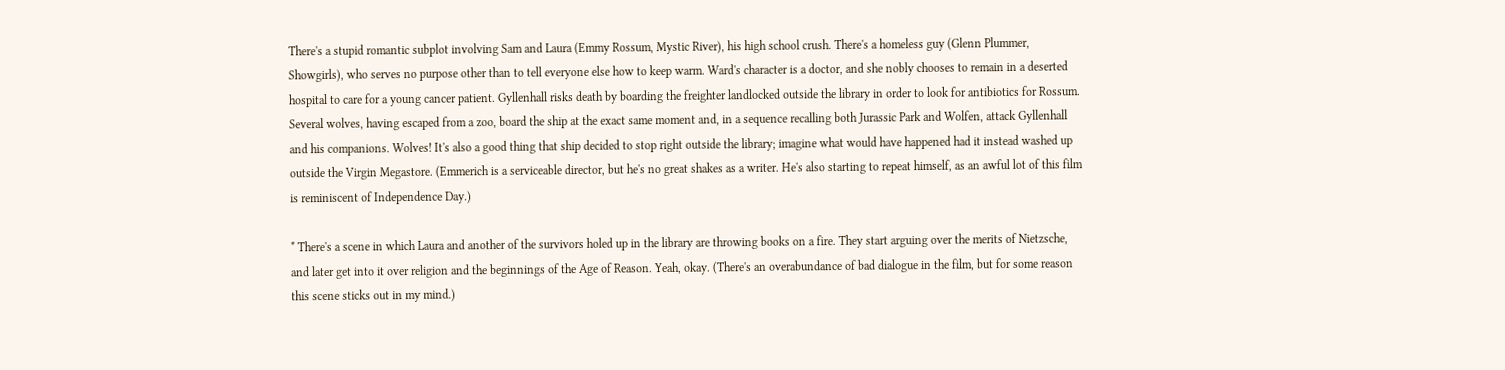There's a stupid romantic subplot involving Sam and Laura (Emmy Rossum, Mystic River), his high school crush. There's a homeless guy (Glenn Plummer, Showgirls), who serves no purpose other than to tell everyone else how to keep warm. Ward's character is a doctor, and she nobly chooses to remain in a deserted hospital to care for a young cancer patient. Gyllenhall risks death by boarding the freighter landlocked outside the library in order to look for antibiotics for Rossum. Several wolves, having escaped from a zoo, board the ship at the exact same moment and, in a sequence recalling both Jurassic Park and Wolfen, attack Gyllenhall and his companions. Wolves! It's also a good thing that ship decided to stop right outside the library; imagine what would have happened had it instead washed up outside the Virgin Megastore. (Emmerich is a serviceable director, but he's no great shakes as a writer. He's also starting to repeat himself, as an awful lot of this film is reminiscent of Independence Day.)

* There's a scene in which Laura and another of the survivors holed up in the library are throwing books on a fire. They start arguing over the merits of Nietzsche, and later get into it over religion and the beginnings of the Age of Reason. Yeah, okay. (There's an overabundance of bad dialogue in the film, but for some reason this scene sticks out in my mind.)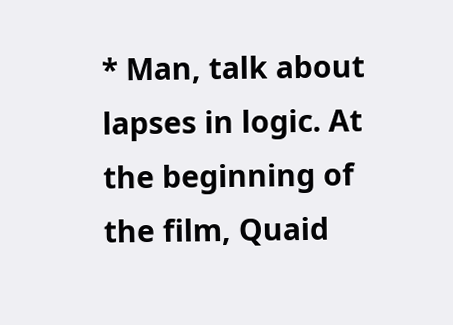* Man, talk about lapses in logic. At the beginning of the film, Quaid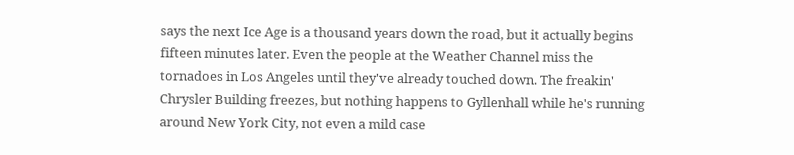says the next Ice Age is a thousand years down the road, but it actually begins fifteen minutes later. Even the people at the Weather Channel miss the tornadoes in Los Angeles until they've already touched down. The freakin' Chrysler Building freezes, but nothing happens to Gyllenhall while he's running around New York City, not even a mild case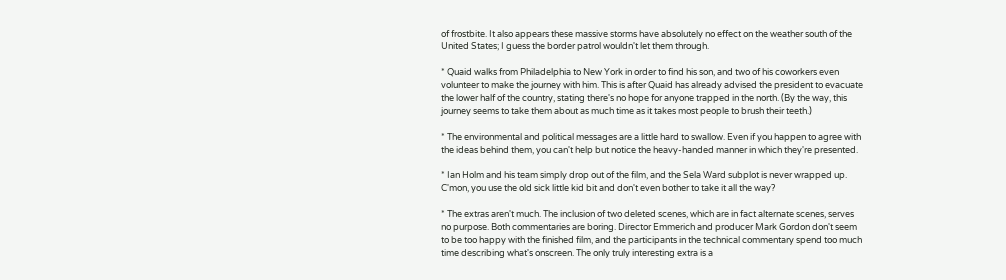of frostbite. It also appears these massive storms have absolutely no effect on the weather south of the United States; I guess the border patrol wouldn't let them through.

* Quaid walks from Philadelphia to New York in order to find his son, and two of his coworkers even volunteer to make the journey with him. This is after Quaid has already advised the president to evacuate the lower half of the country, stating there's no hope for anyone trapped in the north. (By the way, this journey seems to take them about as much time as it takes most people to brush their teeth.)

* The environmental and political messages are a little hard to swallow. Even if you happen to agree with the ideas behind them, you can't help but notice the heavy-handed manner in which they're presented.

* Ian Holm and his team simply drop out of the film, and the Sela Ward subplot is never wrapped up. C'mon, you use the old sick little kid bit and don't even bother to take it all the way?

* The extras aren't much. The inclusion of two deleted scenes, which are in fact alternate scenes, serves no purpose. Both commentaries are boring. Director Emmerich and producer Mark Gordon don't seem to be too happy with the finished film, and the participants in the technical commentary spend too much time describing what's onscreen. The only truly interesting extra is a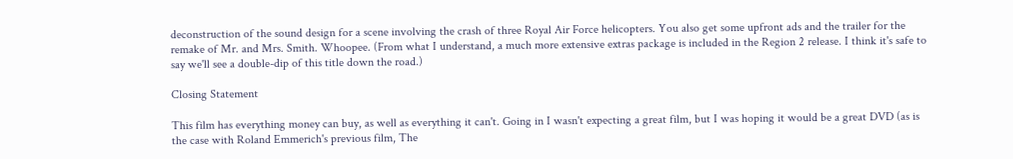deconstruction of the sound design for a scene involving the crash of three Royal Air Force helicopters. You also get some upfront ads and the trailer for the remake of Mr. and Mrs. Smith. Whoopee. (From what I understand, a much more extensive extras package is included in the Region 2 release. I think it's safe to say we'll see a double-dip of this title down the road.)

Closing Statement

This film has everything money can buy, as well as everything it can't. Going in I wasn't expecting a great film, but I was hoping it would be a great DVD (as is the case with Roland Emmerich's previous film, The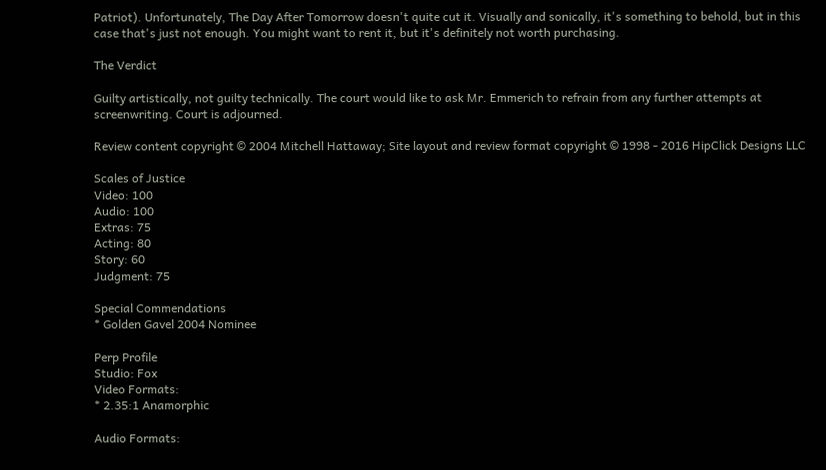Patriot). Unfortunately, The Day After Tomorrow doesn't quite cut it. Visually and sonically, it's something to behold, but in this case that's just not enough. You might want to rent it, but it's definitely not worth purchasing.

The Verdict

Guilty artistically, not guilty technically. The court would like to ask Mr. Emmerich to refrain from any further attempts at screenwriting. Court is adjourned.

Review content copyright © 2004 Mitchell Hattaway; Site layout and review format copyright © 1998 - 2016 HipClick Designs LLC

Scales of Justice
Video: 100
Audio: 100
Extras: 75
Acting: 80
Story: 60
Judgment: 75

Special Commendations
* Golden Gavel 2004 Nominee

Perp Profile
Studio: Fox
Video Formats:
* 2.35:1 Anamorphic

Audio Formats: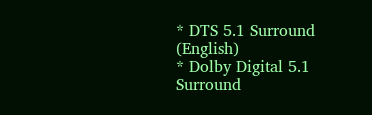* DTS 5.1 Surround (English)
* Dolby Digital 5.1 Surround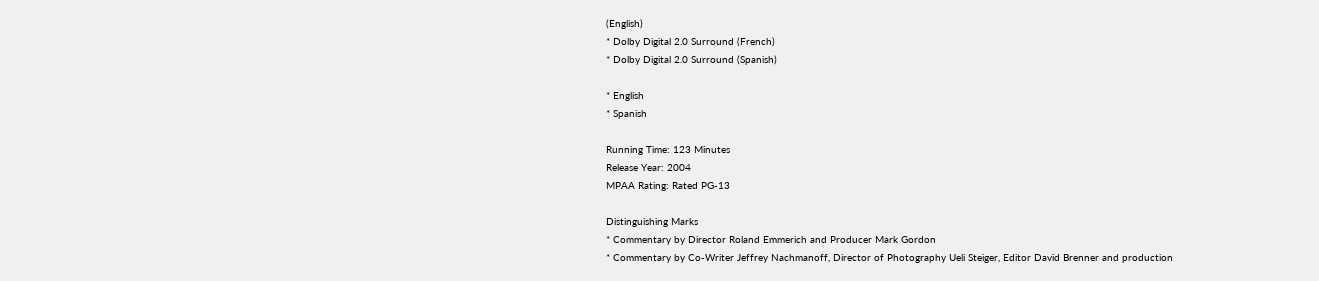(English)
* Dolby Digital 2.0 Surround (French)
* Dolby Digital 2.0 Surround (Spanish)

* English
* Spanish

Running Time: 123 Minutes
Release Year: 2004
MPAA Rating: Rated PG-13

Distinguishing Marks
* Commentary by Director Roland Emmerich and Producer Mark Gordon
* Commentary by Co-Writer Jeffrey Nachmanoff, Director of Photography Ueli Steiger, Editor David Brenner and production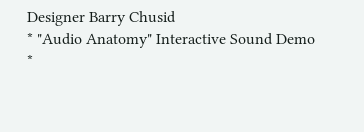Designer Barry Chusid
* "Audio Anatomy" Interactive Sound Demo
*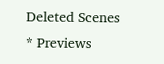Deleted Scenes
* Previews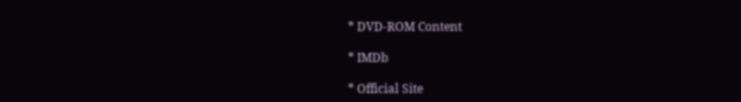* DVD-ROM Content

* IMDb

* Official Site